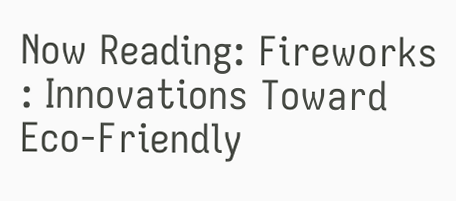Now Reading: Fireworks : Innovations Toward Eco-Friendly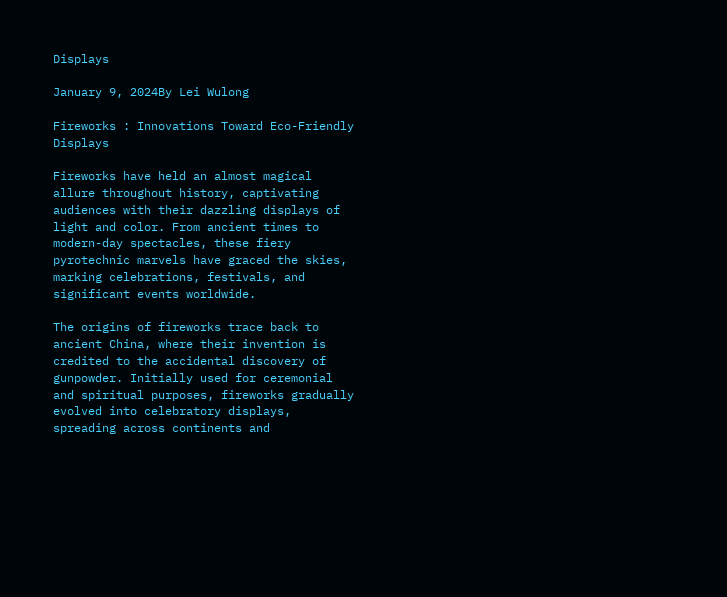Displays

January 9, 2024By Lei Wulong

Fireworks : Innovations Toward Eco-Friendly Displays

Fireworks have held an almost magical allure throughout history, captivating audiences with their dazzling displays of light and color. From ancient times to modern-day spectacles, these fiery pyrotechnic marvels have graced the skies, marking celebrations, festivals, and significant events worldwide.

The origins of fireworks trace back to ancient China, where their invention is credited to the accidental discovery of gunpowder. Initially used for ceremonial and spiritual purposes, fireworks gradually evolved into celebratory displays, spreading across continents and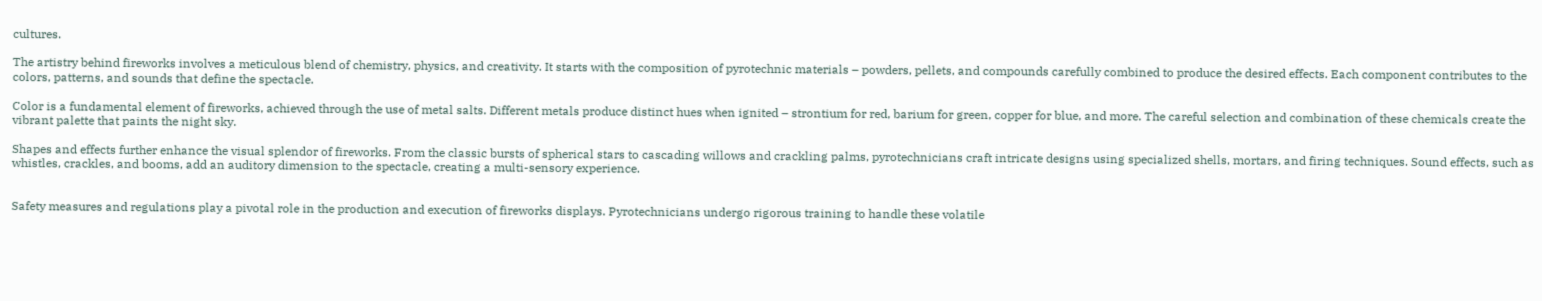cultures.

The artistry behind fireworks involves a meticulous blend of chemistry, physics, and creativity. It starts with the composition of pyrotechnic materials – powders, pellets, and compounds carefully combined to produce the desired effects. Each component contributes to the colors, patterns, and sounds that define the spectacle.

Color is a fundamental element of fireworks, achieved through the use of metal salts. Different metals produce distinct hues when ignited – strontium for red, barium for green, copper for blue, and more. The careful selection and combination of these chemicals create the vibrant palette that paints the night sky.

Shapes and effects further enhance the visual splendor of fireworks. From the classic bursts of spherical stars to cascading willows and crackling palms, pyrotechnicians craft intricate designs using specialized shells, mortars, and firing techniques. Sound effects, such as whistles, crackles, and booms, add an auditory dimension to the spectacle, creating a multi-sensory experience.


Safety measures and regulations play a pivotal role in the production and execution of fireworks displays. Pyrotechnicians undergo rigorous training to handle these volatile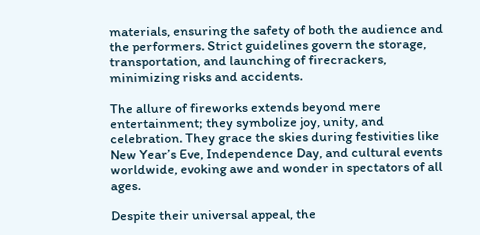materials, ensuring the safety of both the audience and the performers. Strict guidelines govern the storage, transportation, and launching of firecrackers, minimizing risks and accidents.

The allure of fireworks extends beyond mere entertainment; they symbolize joy, unity, and celebration. They grace the skies during festivities like New Year’s Eve, Independence Day, and cultural events worldwide, evoking awe and wonder in spectators of all ages.

Despite their universal appeal, the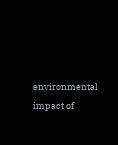environmental impact of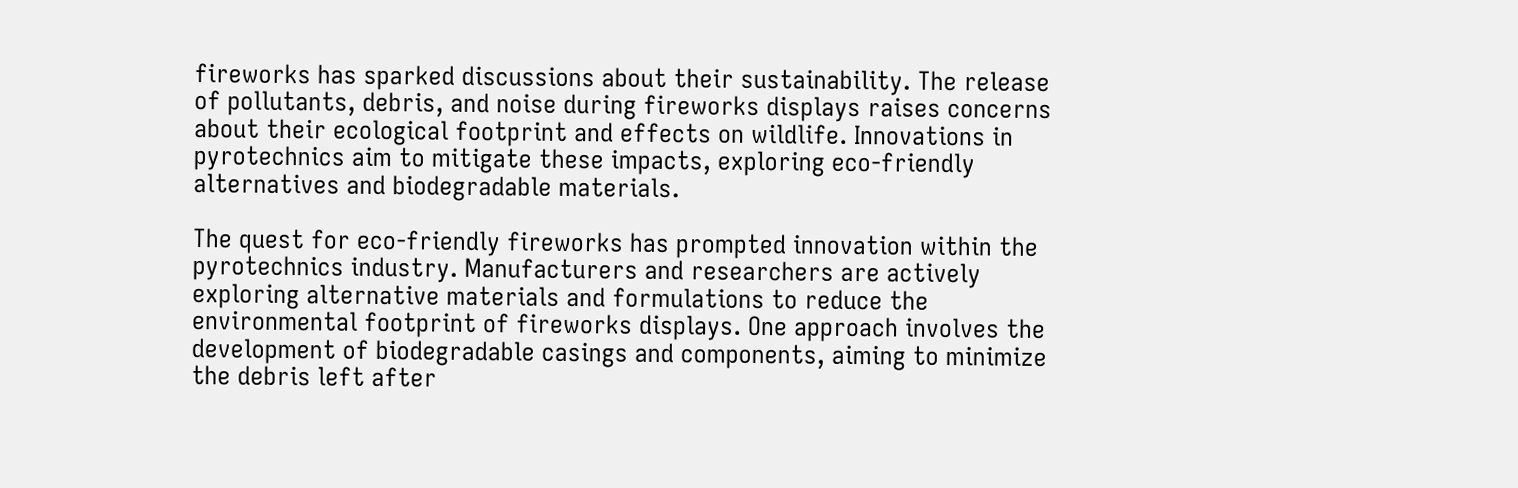fireworks has sparked discussions about their sustainability. The release of pollutants, debris, and noise during fireworks displays raises concerns about their ecological footprint and effects on wildlife. Innovations in pyrotechnics aim to mitigate these impacts, exploring eco-friendly alternatives and biodegradable materials.

The quest for eco-friendly fireworks has prompted innovation within the pyrotechnics industry. Manufacturers and researchers are actively exploring alternative materials and formulations to reduce the environmental footprint of fireworks displays. One approach involves the development of biodegradable casings and components, aiming to minimize the debris left after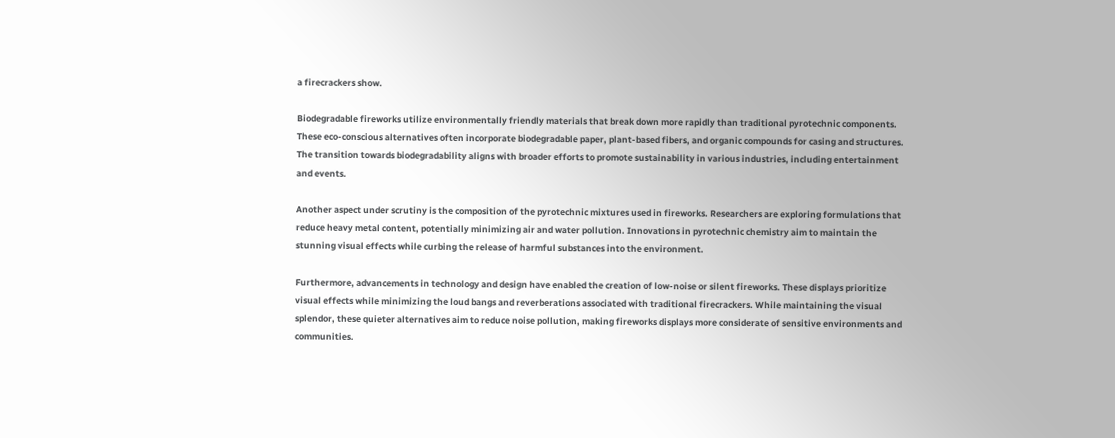a firecrackers show.

Biodegradable fireworks utilize environmentally friendly materials that break down more rapidly than traditional pyrotechnic components. These eco-conscious alternatives often incorporate biodegradable paper, plant-based fibers, and organic compounds for casing and structures. The transition towards biodegradability aligns with broader efforts to promote sustainability in various industries, including entertainment and events.

Another aspect under scrutiny is the composition of the pyrotechnic mixtures used in fireworks. Researchers are exploring formulations that reduce heavy metal content, potentially minimizing air and water pollution. Innovations in pyrotechnic chemistry aim to maintain the stunning visual effects while curbing the release of harmful substances into the environment.

Furthermore, advancements in technology and design have enabled the creation of low-noise or silent fireworks. These displays prioritize visual effects while minimizing the loud bangs and reverberations associated with traditional firecrackers. While maintaining the visual splendor, these quieter alternatives aim to reduce noise pollution, making fireworks displays more considerate of sensitive environments and communities.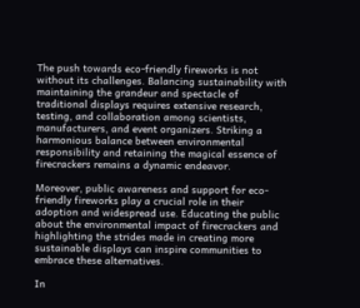The push towards eco-friendly fireworks is not without its challenges. Balancing sustainability with maintaining the grandeur and spectacle of traditional displays requires extensive research, testing, and collaboration among scientists, manufacturers, and event organizers. Striking a harmonious balance between environmental responsibility and retaining the magical essence of firecrackers remains a dynamic endeavor.

Moreover, public awareness and support for eco-friendly fireworks play a crucial role in their adoption and widespread use. Educating the public about the environmental impact of firecrackers and highlighting the strides made in creating more sustainable displays can inspire communities to embrace these alternatives.

In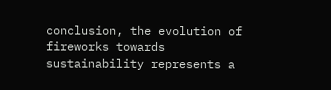conclusion, the evolution of fireworks towards sustainability represents a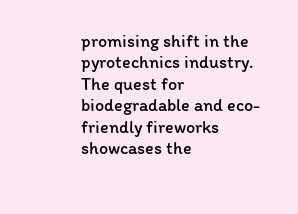promising shift in the pyrotechnics industry. The quest for biodegradable and eco-friendly fireworks showcases the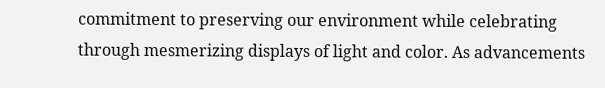commitment to preserving our environment while celebrating through mesmerizing displays of light and color. As advancements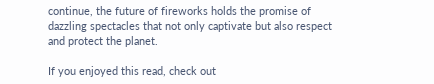continue, the future of fireworks holds the promise of dazzling spectacles that not only captivate but also respect and protect the planet.

If you enjoyed this read, check out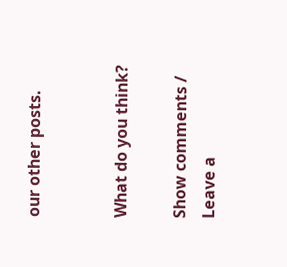our other posts.


What do you think?

Show comments / Leave a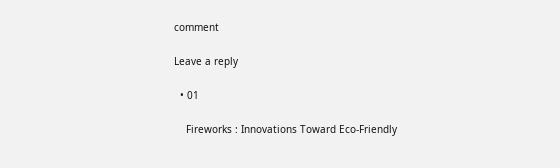comment

Leave a reply

  • 01

    Fireworks : Innovations Toward Eco-Friendly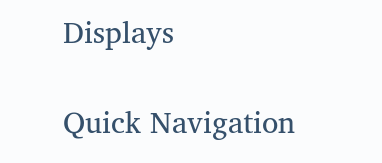Displays

Quick Navigation